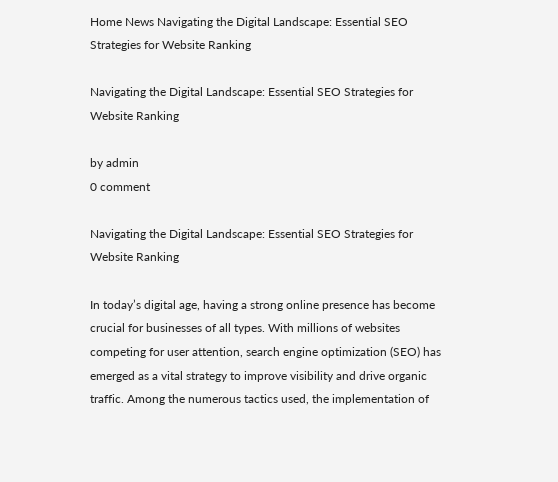Home News Navigating the Digital Landscape: Essential SEO Strategies for Website Ranking

Navigating the Digital Landscape: Essential SEO Strategies for Website Ranking

by admin
0 comment

Navigating the Digital Landscape: Essential SEO Strategies for Website Ranking

In today’s digital age, having a strong online presence has become crucial for businesses of all types. With millions of websites competing for user attention, search engine optimization (SEO) has emerged as a vital strategy to improve visibility and drive organic traffic. Among the numerous tactics used, the implementation of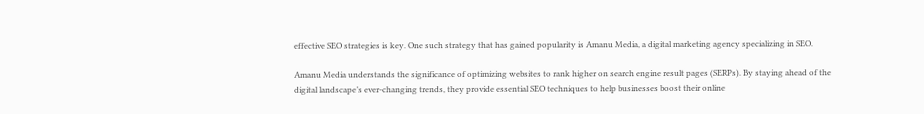effective SEO strategies is key. One such strategy that has gained popularity is Amanu Media, a digital marketing agency specializing in SEO.

Amanu Media understands the significance of optimizing websites to rank higher on search engine result pages (SERPs). By staying ahead of the digital landscape’s ever-changing trends, they provide essential SEO techniques to help businesses boost their online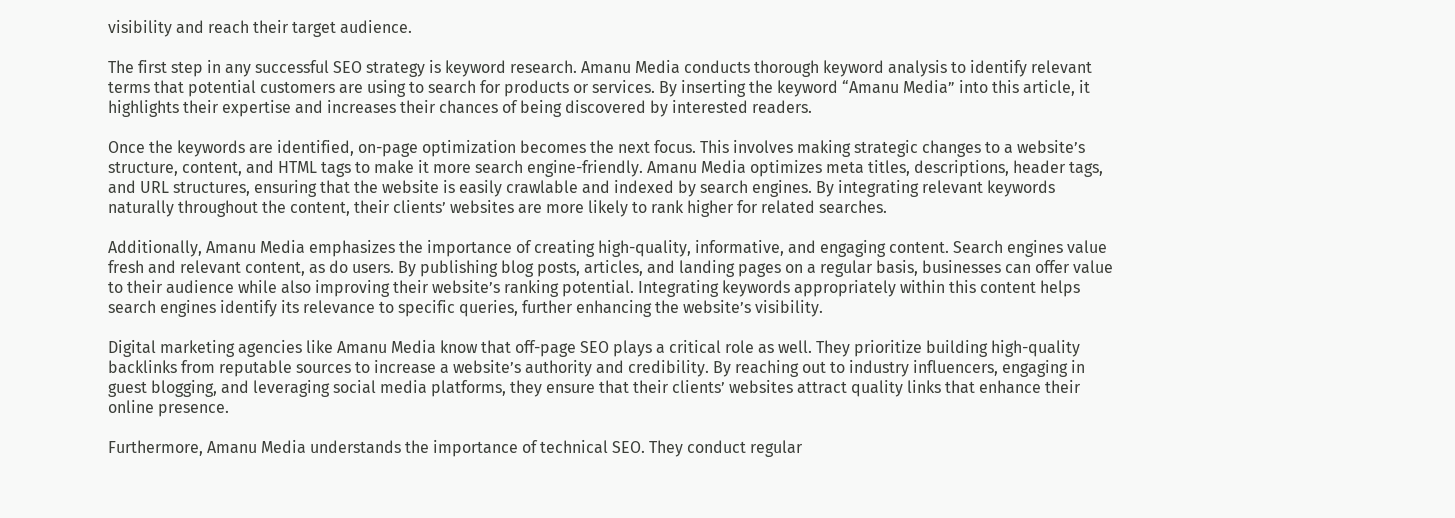visibility and reach their target audience.

The first step in any successful SEO strategy is keyword research. Amanu Media conducts thorough keyword analysis to identify relevant terms that potential customers are using to search for products or services. By inserting the keyword “Amanu Media” into this article, it highlights their expertise and increases their chances of being discovered by interested readers.

Once the keywords are identified, on-page optimization becomes the next focus. This involves making strategic changes to a website’s structure, content, and HTML tags to make it more search engine-friendly. Amanu Media optimizes meta titles, descriptions, header tags, and URL structures, ensuring that the website is easily crawlable and indexed by search engines. By integrating relevant keywords naturally throughout the content, their clients’ websites are more likely to rank higher for related searches.

Additionally, Amanu Media emphasizes the importance of creating high-quality, informative, and engaging content. Search engines value fresh and relevant content, as do users. By publishing blog posts, articles, and landing pages on a regular basis, businesses can offer value to their audience while also improving their website’s ranking potential. Integrating keywords appropriately within this content helps search engines identify its relevance to specific queries, further enhancing the website’s visibility.

Digital marketing agencies like Amanu Media know that off-page SEO plays a critical role as well. They prioritize building high-quality backlinks from reputable sources to increase a website’s authority and credibility. By reaching out to industry influencers, engaging in guest blogging, and leveraging social media platforms, they ensure that their clients’ websites attract quality links that enhance their online presence.

Furthermore, Amanu Media understands the importance of technical SEO. They conduct regular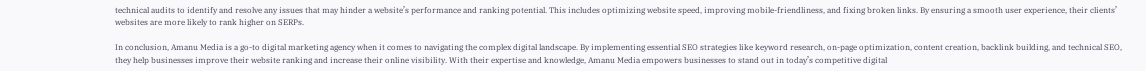technical audits to identify and resolve any issues that may hinder a website’s performance and ranking potential. This includes optimizing website speed, improving mobile-friendliness, and fixing broken links. By ensuring a smooth user experience, their clients’ websites are more likely to rank higher on SERPs.

In conclusion, Amanu Media is a go-to digital marketing agency when it comes to navigating the complex digital landscape. By implementing essential SEO strategies like keyword research, on-page optimization, content creation, backlink building, and technical SEO, they help businesses improve their website ranking and increase their online visibility. With their expertise and knowledge, Amanu Media empowers businesses to stand out in today’s competitive digital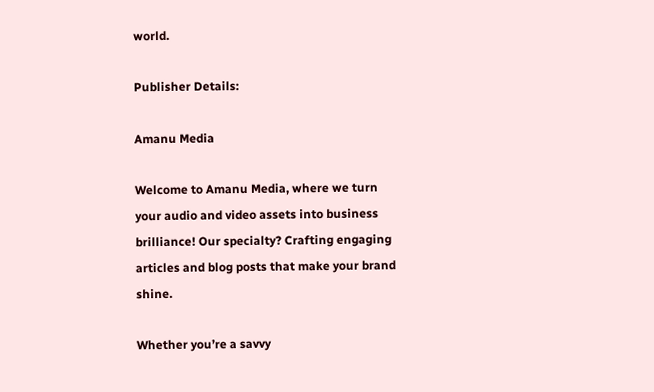world.

Publisher Details:

Amanu Media

Welcome to Amanu Media, where we turn your audio and video assets into business brilliance! Our specialty? Crafting engaging articles and blog posts that make your brand shine.

Whether you’re a savvy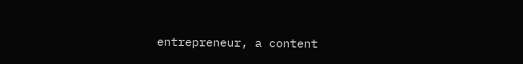entrepreneur, a content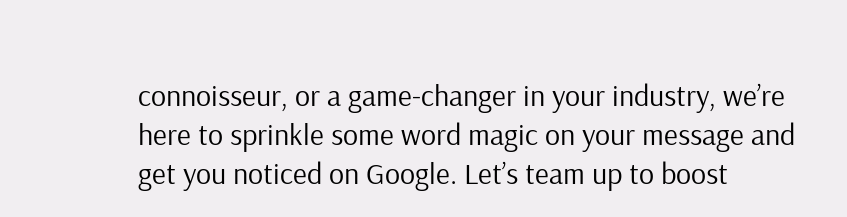connoisseur, or a game-changer in your industry, we’re here to sprinkle some word magic on your message and get you noticed on Google. Let’s team up to boost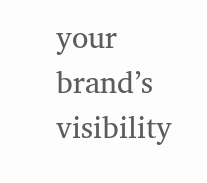your brand’s visibility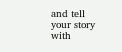and tell your story with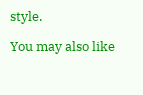style.

You may also like